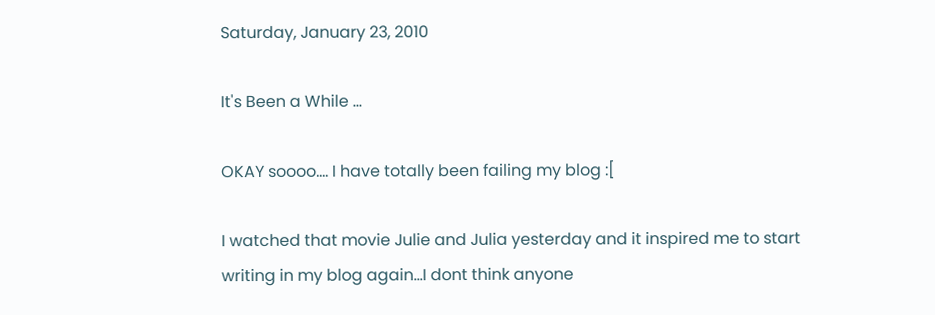Saturday, January 23, 2010

It's Been a While ...

OKAY soooo.... I have totally been failing my blog :[

I watched that movie Julie and Julia yesterday and it inspired me to start writing in my blog again...I dont think anyone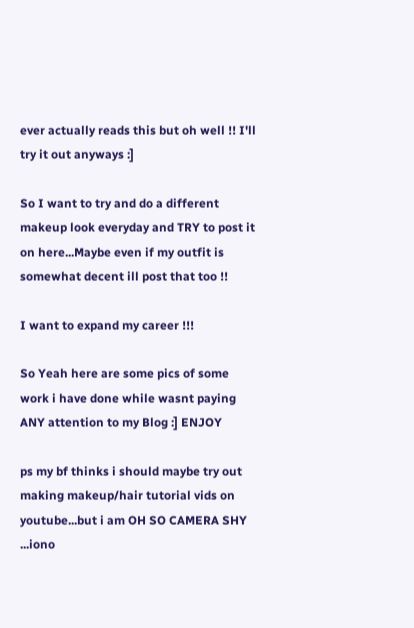ever actually reads this but oh well !! I'll try it out anyways :]

So I want to try and do a different makeup look everyday and TRY to post it on here...Maybe even if my outfit is somewhat decent ill post that too !!

I want to expand my career !!!

So Yeah here are some pics of some work i have done while wasnt paying ANY attention to my Blog :] ENJOY

ps my bf thinks i should maybe try out making makeup/hair tutorial vids on youtube...but i am OH SO CAMERA SHY ...iono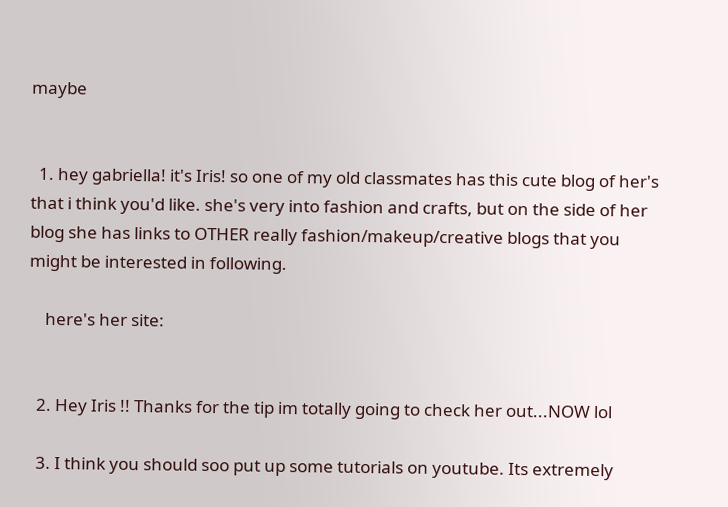maybe


  1. hey gabriella! it's Iris! so one of my old classmates has this cute blog of her's that i think you'd like. she's very into fashion and crafts, but on the side of her blog she has links to OTHER really fashion/makeup/creative blogs that you might be interested in following.

    here's her site:


  2. Hey Iris !! Thanks for the tip im totally going to check her out...NOW lol

  3. I think you should soo put up some tutorials on youtube. Its extremely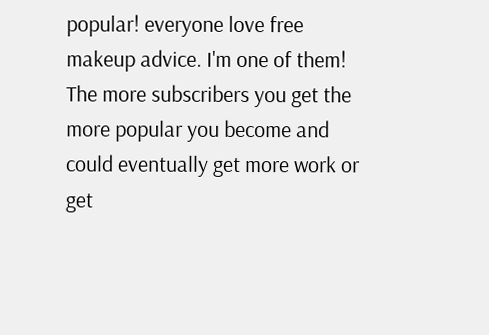popular! everyone love free makeup advice. I'm one of them! The more subscribers you get the more popular you become and could eventually get more work or get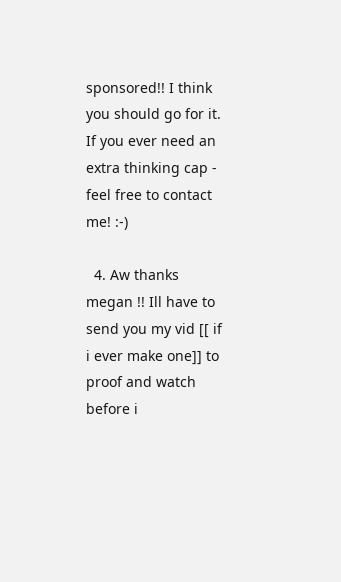sponsored!! I think you should go for it. If you ever need an extra thinking cap - feel free to contact me! :-)

  4. Aw thanks megan !! Ill have to send you my vid [[ if i ever make one]] to proof and watch before i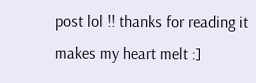post lol !! thanks for reading it makes my heart melt :]